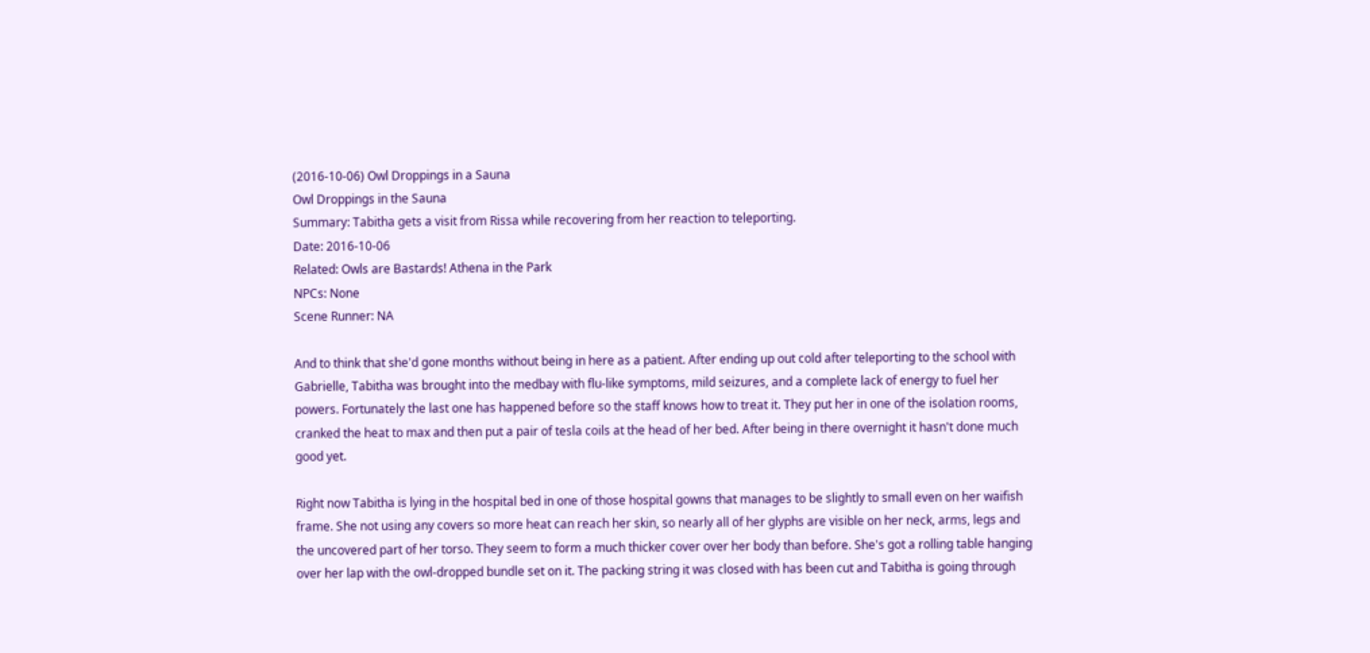(2016-10-06) Owl Droppings in a Sauna
Owl Droppings in the Sauna
Summary: Tabitha gets a visit from Rissa while recovering from her reaction to teleporting.
Date: 2016-10-06
Related: Owls are Bastards! Athena in the Park
NPCs: None
Scene Runner: NA

And to think that she'd gone months without being in here as a patient. After ending up out cold after teleporting to the school with Gabrielle, Tabitha was brought into the medbay with flu-like symptoms, mild seizures, and a complete lack of energy to fuel her powers. Fortunately the last one has happened before so the staff knows how to treat it. They put her in one of the isolation rooms, cranked the heat to max and then put a pair of tesla coils at the head of her bed. After being in there overnight it hasn't done much good yet.

Right now Tabitha is lying in the hospital bed in one of those hospital gowns that manages to be slightly to small even on her waifish frame. She not using any covers so more heat can reach her skin, so nearly all of her glyphs are visible on her neck, arms, legs and the uncovered part of her torso. They seem to form a much thicker cover over her body than before. She's got a rolling table hanging over her lap with the owl-dropped bundle set on it. The packing string it was closed with has been cut and Tabitha is going through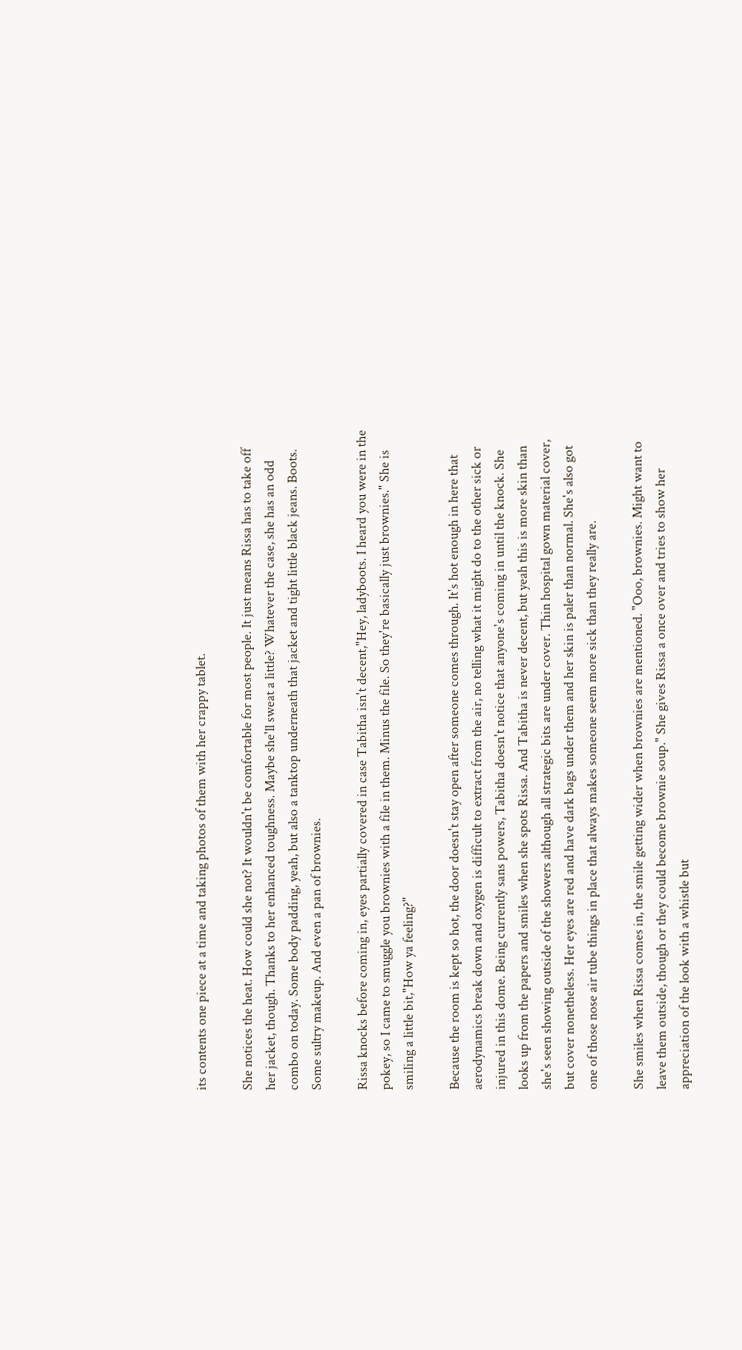its contents one piece at a time and taking photos of them with her crappy tablet.

She notices the heat. How could she not? It wouldn't be comfortable for most people. It just means Rissa has to take off her jacket, though. Thanks to her enhanced toughness. Maybe she'll sweat a little? Whatever the case, she has an odd combo on today. Some body padding, yeah, but also a tanktop underneath that jacket and tight little black jeans. Boots. Some sultry makeup. And even a pan of brownies.

Rissa knocks before coming in, eyes partially covered in case Tabitha isn't decent,"Hey, ladyboots. I heard you were in the pokey, so I came to smuggle you brownies with a file in them. Minus the file. So they're basically just brownies." She is smiling a little bit,"How ya feeling?"

Because the room is kept so hot, the door doesn't stay open after someone comes through. It's hot enough in here that aerodynamics break down and oxygen is difficult to extract from the air, no telling what it might do to the other sick or injured in this dome. Being currently sans powers, Tabitha doesn't notice that anyone's coming in until the knock. She looks up from the papers and smiles when she spots Rissa. And Tabitha is never decent, but yeah this is more skin than she's seen showing outside of the showers although all strategic bits are under cover. Thin hospital gown material cover, but cover nonetheless. Her eyes are red and have dark bags under them and her skin is paler than normal. She's also got one of those nose air tube things in place that always makes someone seem more sick than they really are.

She smiles when Rissa comes in, the smile getting wider when brownies are mentioned. "Ooo, brownies. Might want to leave them outside, though or they could become brownie soup." She gives Rissa a once over and tries to show her appreciation of the look with a whistle but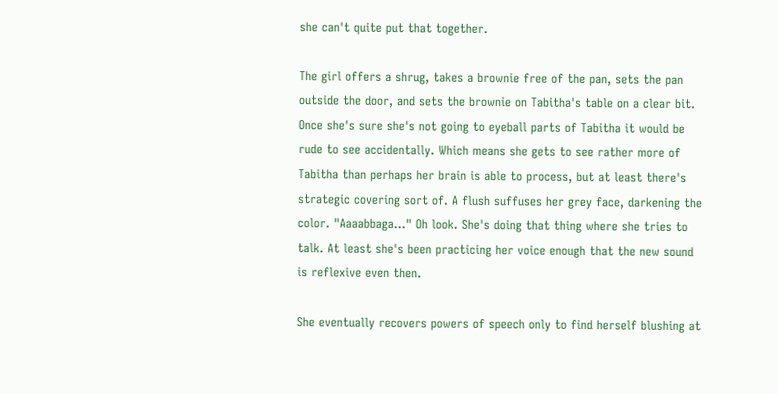she can't quite put that together.

The girl offers a shrug, takes a brownie free of the pan, sets the pan outside the door, and sets the brownie on Tabitha's table on a clear bit. Once she's sure she's not going to eyeball parts of Tabitha it would be rude to see accidentally. Which means she gets to see rather more of Tabitha than perhaps her brain is able to process, but at least there's strategic covering sort of. A flush suffuses her grey face, darkening the color. "Aaaabbaga…" Oh look. She's doing that thing where she tries to talk. At least she's been practicing her voice enough that the new sound is reflexive even then.

She eventually recovers powers of speech only to find herself blushing at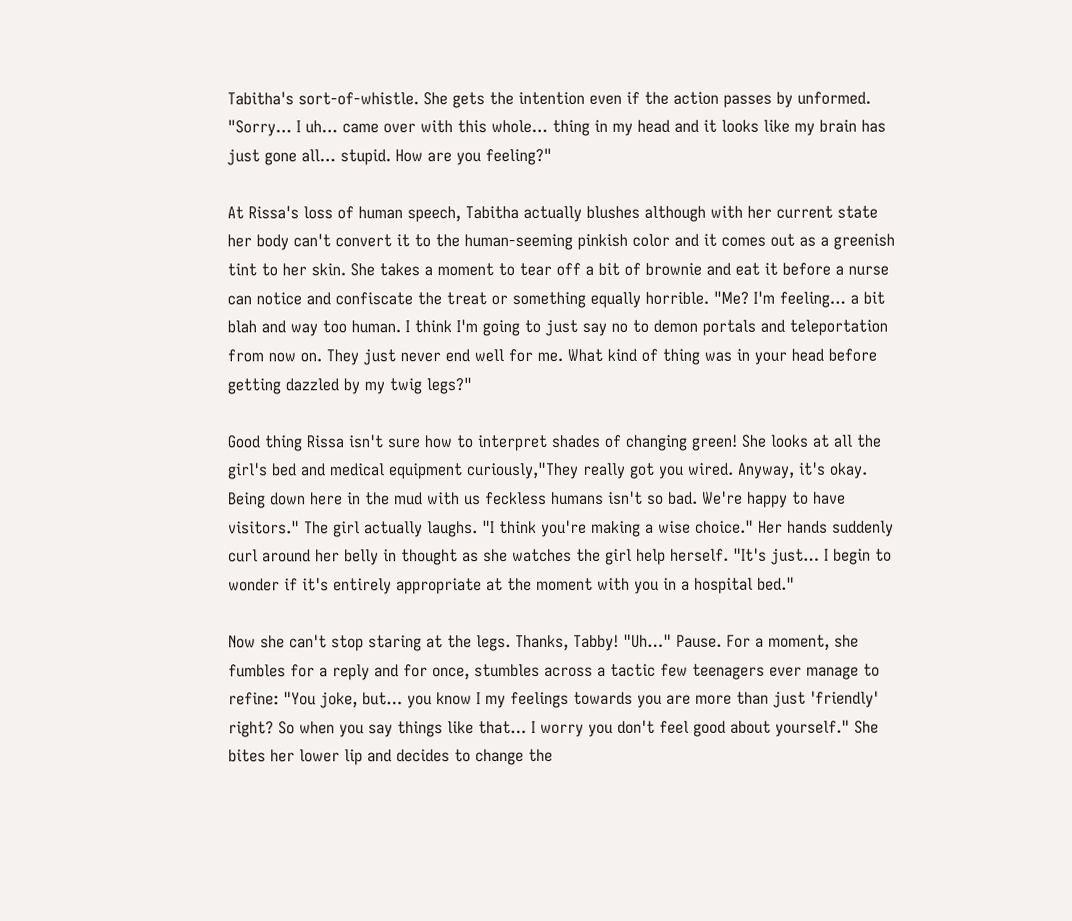Tabitha's sort-of-whistle. She gets the intention even if the action passes by unformed. "Sorry… I uh… came over with this whole… thing in my head and it looks like my brain has just gone all… stupid. How are you feeling?"

At Rissa's loss of human speech, Tabitha actually blushes although with her current state her body can't convert it to the human-seeming pinkish color and it comes out as a greenish tint to her skin. She takes a moment to tear off a bit of brownie and eat it before a nurse can notice and confiscate the treat or something equally horrible. "Me? I'm feeling… a bit blah and way too human. I think I'm going to just say no to demon portals and teleportation from now on. They just never end well for me. What kind of thing was in your head before getting dazzled by my twig legs?"

Good thing Rissa isn't sure how to interpret shades of changing green! She looks at all the girl's bed and medical equipment curiously,"They really got you wired. Anyway, it's okay. Being down here in the mud with us feckless humans isn't so bad. We're happy to have visitors." The girl actually laughs. "I think you're making a wise choice." Her hands suddenly curl around her belly in thought as she watches the girl help herself. "It's just… I begin to wonder if it's entirely appropriate at the moment with you in a hospital bed."

Now she can't stop staring at the legs. Thanks, Tabby! "Uh…" Pause. For a moment, she fumbles for a reply and for once, stumbles across a tactic few teenagers ever manage to refine: "You joke, but… you know I my feelings towards you are more than just 'friendly' right? So when you say things like that… I worry you don't feel good about yourself." She bites her lower lip and decides to change the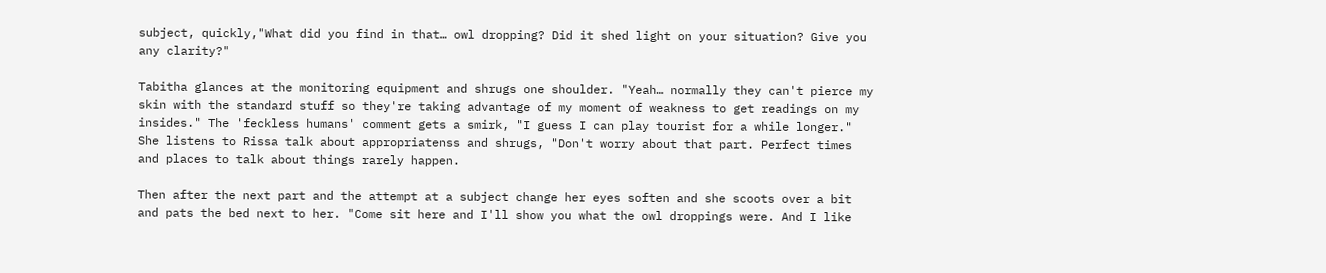subject, quickly,"What did you find in that… owl dropping? Did it shed light on your situation? Give you any clarity?"

Tabitha glances at the monitoring equipment and shrugs one shoulder. "Yeah… normally they can't pierce my skin with the standard stuff so they're taking advantage of my moment of weakness to get readings on my insides." The 'feckless humans' comment gets a smirk, "I guess I can play tourist for a while longer." She listens to Rissa talk about appropriatenss and shrugs, "Don't worry about that part. Perfect times and places to talk about things rarely happen.

Then after the next part and the attempt at a subject change her eyes soften and she scoots over a bit and pats the bed next to her. "Come sit here and I'll show you what the owl droppings were. And I like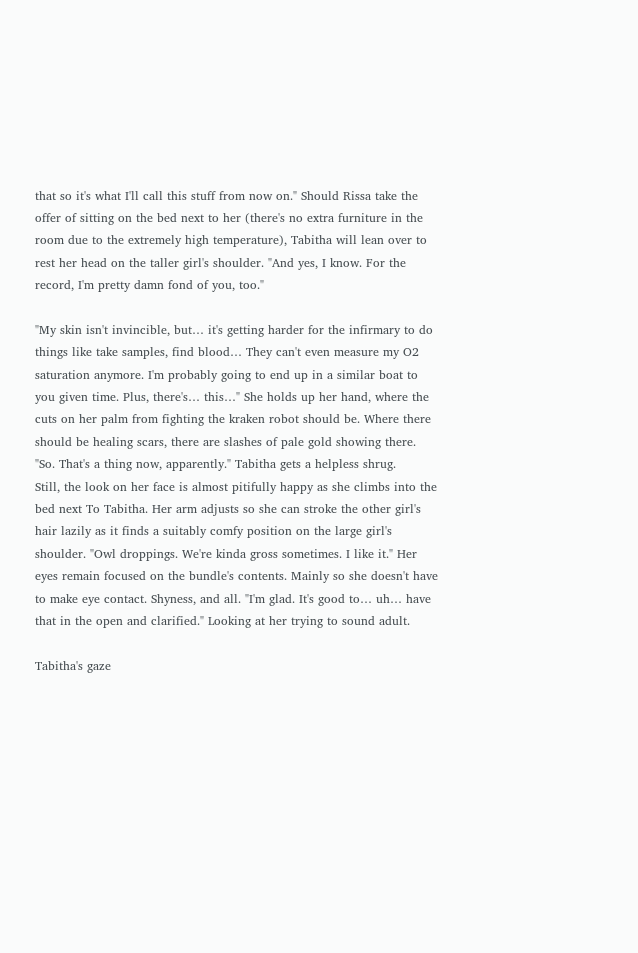that so it's what I'll call this stuff from now on." Should Rissa take the offer of sitting on the bed next to her (there's no extra furniture in the room due to the extremely high temperature), Tabitha will lean over to rest her head on the taller girl's shoulder. "And yes, I know. For the record, I'm pretty damn fond of you, too."

"My skin isn't invincible, but… it's getting harder for the infirmary to do things like take samples, find blood… They can't even measure my O2 saturation anymore. I'm probably going to end up in a similar boat to you given time. Plus, there's… this…" She holds up her hand, where the cuts on her palm from fighting the kraken robot should be. Where there should be healing scars, there are slashes of pale gold showing there. "So. That's a thing now, apparently." Tabitha gets a helpless shrug.
Still, the look on her face is almost pitifully happy as she climbs into the bed next To Tabitha. Her arm adjusts so she can stroke the other girl's hair lazily as it finds a suitably comfy position on the large girl's shoulder. "Owl droppings. We're kinda gross sometimes. I like it." Her eyes remain focused on the bundle's contents. Mainly so she doesn't have to make eye contact. Shyness, and all. "I'm glad. It's good to… uh… have that in the open and clarified." Looking at her trying to sound adult.

Tabitha's gaze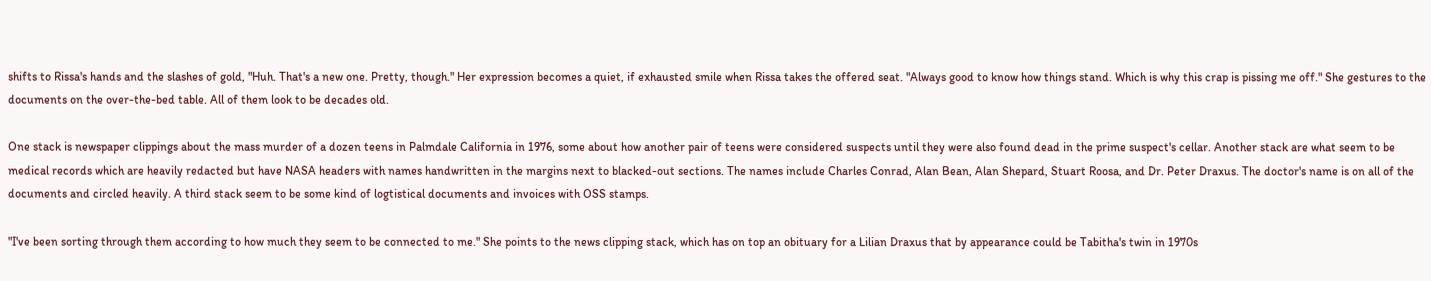shifts to Rissa's hands and the slashes of gold, "Huh. That's a new one. Pretty, though." Her expression becomes a quiet, if exhausted smile when Rissa takes the offered seat. "Always good to know how things stand. Which is why this crap is pissing me off." She gestures to the documents on the over-the-bed table. All of them look to be decades old.

One stack is newspaper clippings about the mass murder of a dozen teens in Palmdale California in 1976, some about how another pair of teens were considered suspects until they were also found dead in the prime suspect's cellar. Another stack are what seem to be medical records which are heavily redacted but have NASA headers with names handwritten in the margins next to blacked-out sections. The names include Charles Conrad, Alan Bean, Alan Shepard, Stuart Roosa, and Dr. Peter Draxus. The doctor's name is on all of the documents and circled heavily. A third stack seem to be some kind of logtistical documents and invoices with OSS stamps.

"I've been sorting through them according to how much they seem to be connected to me." She points to the news clipping stack, which has on top an obituary for a Lilian Draxus that by appearance could be Tabitha's twin in 1970s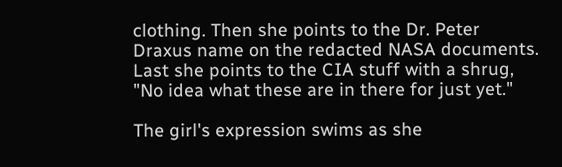clothing. Then she points to the Dr. Peter Draxus name on the redacted NASA documents. Last she points to the CIA stuff with a shrug, "No idea what these are in there for just yet."

The girl's expression swims as she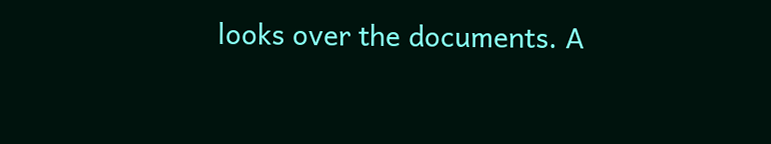looks over the documents. A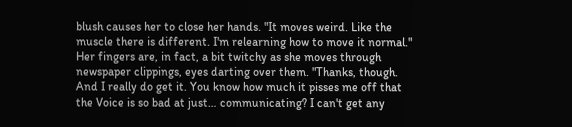blush causes her to close her hands. "It moves weird. Like the muscle there is different. I'm relearning how to move it normal." Her fingers are, in fact, a bit twitchy as she moves through newspaper clippings, eyes darting over them. "Thanks, though. And I really do get it. You know how much it pisses me off that the Voice is so bad at just… communicating? I can't get any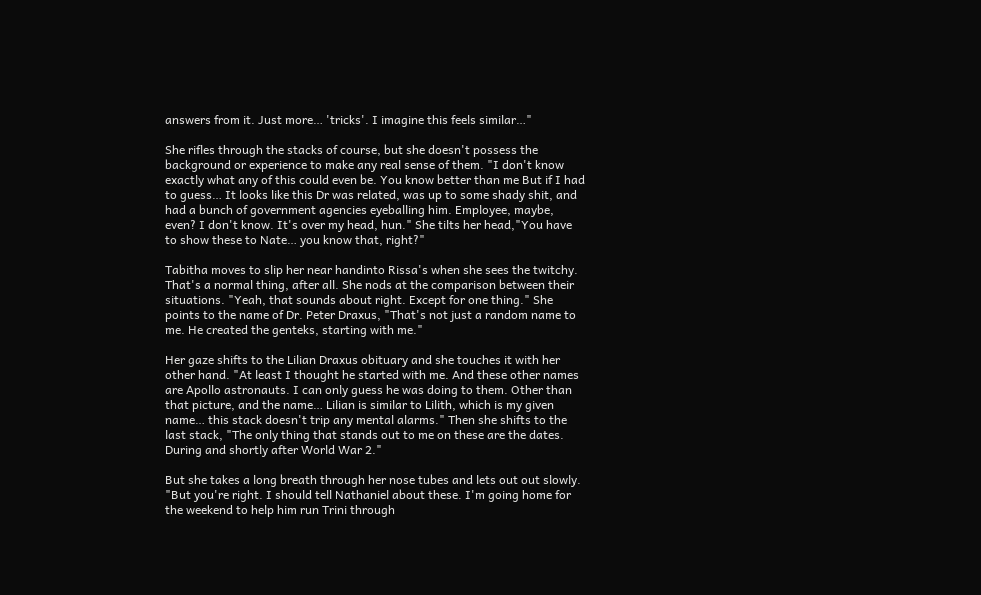answers from it. Just more… 'tricks'. I imagine this feels similar…"

She rifles through the stacks of course, but she doesn't possess the background or experience to make any real sense of them. "I don't know exactly what any of this could even be. You know better than me But if I had to guess… It looks like this Dr was related, was up to some shady shit, and had a bunch of government agencies eyeballing him. Employee, maybe, even? I don't know. It's over my head, hun." She tilts her head,"You have to show these to Nate… you know that, right?"

Tabitha moves to slip her near handinto Rissa's when she sees the twitchy. That's a normal thing, after all. She nods at the comparison between their situations. "Yeah, that sounds about right. Except for one thing." She points to the name of Dr. Peter Draxus, "That's not just a random name to me. He created the genteks, starting with me."

Her gaze shifts to the Lilian Draxus obituary and she touches it with her other hand. "At least I thought he started with me. And these other names are Apollo astronauts. I can only guess he was doing to them. Other than that picture, and the name… Lilian is similar to Lilith, which is my given name… this stack doesn't trip any mental alarms." Then she shifts to the last stack, "The only thing that stands out to me on these are the dates. During and shortly after World War 2."

But she takes a long breath through her nose tubes and lets out out slowly. "But you're right. I should tell Nathaniel about these. I'm going home for the weekend to help him run Trini through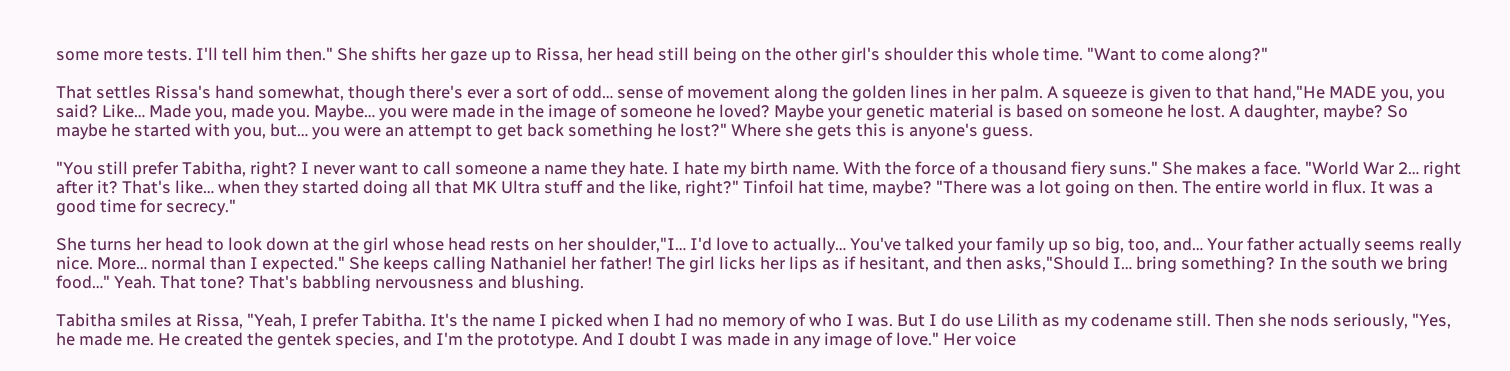some more tests. I'll tell him then." She shifts her gaze up to Rissa, her head still being on the other girl's shoulder this whole time. "Want to come along?"

That settles Rissa's hand somewhat, though there's ever a sort of odd… sense of movement along the golden lines in her palm. A squeeze is given to that hand,"He MADE you, you said? Like… Made you, made you. Maybe… you were made in the image of someone he loved? Maybe your genetic material is based on someone he lost. A daughter, maybe? So maybe he started with you, but… you were an attempt to get back something he lost?" Where she gets this is anyone's guess.

"You still prefer Tabitha, right? I never want to call someone a name they hate. I hate my birth name. With the force of a thousand fiery suns." She makes a face. "World War 2… right after it? That's like… when they started doing all that MK Ultra stuff and the like, right?" Tinfoil hat time, maybe? "There was a lot going on then. The entire world in flux. It was a good time for secrecy."

She turns her head to look down at the girl whose head rests on her shoulder,"I… I'd love to actually… You've talked your family up so big, too, and… Your father actually seems really nice. More… normal than I expected." She keeps calling Nathaniel her father! The girl licks her lips as if hesitant, and then asks,"Should I… bring something? In the south we bring food…" Yeah. That tone? That's babbling nervousness and blushing.

Tabitha smiles at Rissa, "Yeah, I prefer Tabitha. It's the name I picked when I had no memory of who I was. But I do use Lilith as my codename still. Then she nods seriously, "Yes, he made me. He created the gentek species, and I'm the prototype. And I doubt I was made in any image of love." Her voice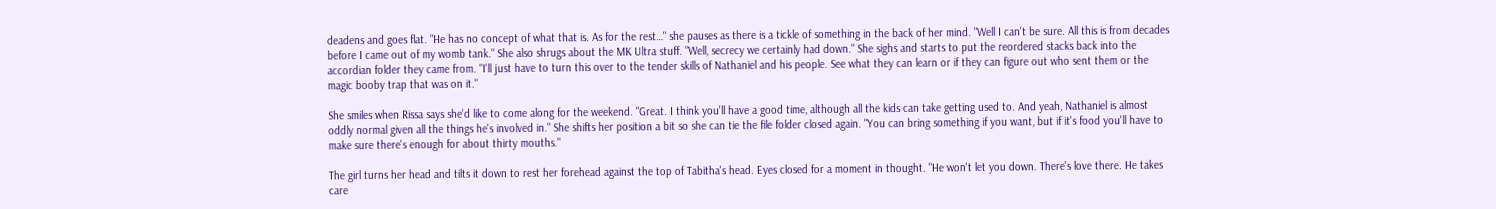deadens and goes flat. "He has no concept of what that is. As for the rest…" she pauses as there is a tickle of something in the back of her mind. "Well I can't be sure. All this is from decades before I came out of my womb tank." She also shrugs about the MK Ultra stuff. "Well, secrecy we certainly had down." She sighs and starts to put the reordered stacks back into the accordian folder they came from. "I'll just have to turn this over to the tender skills of Nathaniel and his people. See what they can learn or if they can figure out who sent them or the magic booby trap that was on it."

She smiles when Rissa says she'd like to come along for the weekend. "Great. I think you'll have a good time, although all the kids can take getting used to. And yeah, Nathaniel is almost oddly normal given all the things he's involved in." She shifts her position a bit so she can tie the file folder closed again. "You can bring something if you want, but if it's food you'll have to make sure there's enough for about thirty mouths."

The girl turns her head and tilts it down to rest her forehead against the top of Tabitha's head. Eyes closed for a moment in thought. "He won't let you down. There's love there. He takes care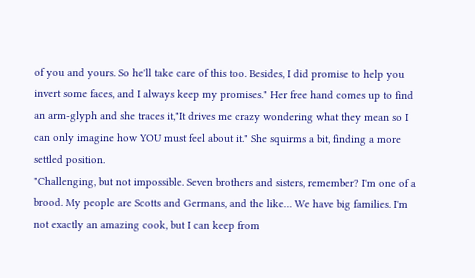of you and yours. So he'll take care of this too. Besides, I did promise to help you invert some faces, and I always keep my promises." Her free hand comes up to find an arm-glyph and she traces it,"It drives me crazy wondering what they mean so I can only imagine how YOU must feel about it." She squirms a bit, finding a more settled position.
"Challenging, but not impossible. Seven brothers and sisters, remember? I'm one of a brood. My people are Scotts and Germans, and the like… We have big families. I'm not exactly an amazing cook, but I can keep from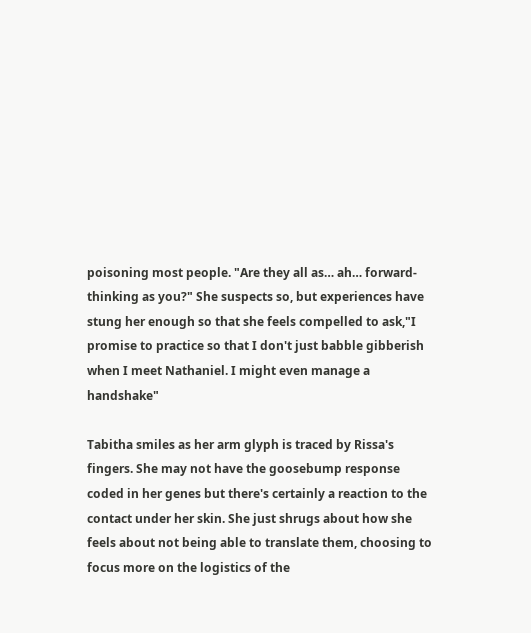poisoning most people. "Are they all as… ah… forward-thinking as you?" She suspects so, but experiences have stung her enough so that she feels compelled to ask,"I promise to practice so that I don't just babble gibberish when I meet Nathaniel. I might even manage a handshake"

Tabitha smiles as her arm glyph is traced by Rissa's fingers. She may not have the goosebump response coded in her genes but there's certainly a reaction to the contact under her skin. She just shrugs about how she feels about not being able to translate them, choosing to focus more on the logistics of the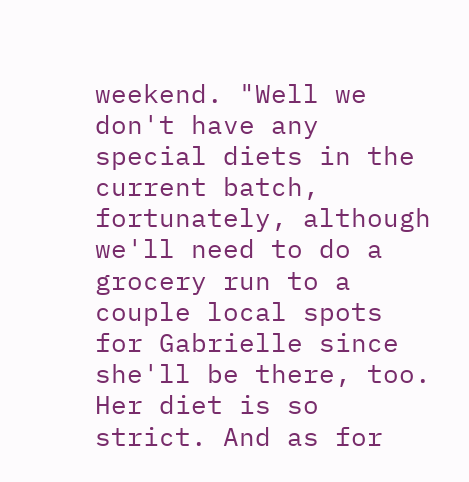weekend. "Well we don't have any special diets in the current batch, fortunately, although we'll need to do a grocery run to a couple local spots for Gabrielle since she'll be there, too. Her diet is so strict. And as for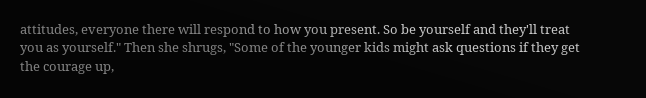attitudes, everyone there will respond to how you present. So be yourself and they'll treat you as yourself." Then she shrugs, "Some of the younger kids might ask questions if they get the courage up,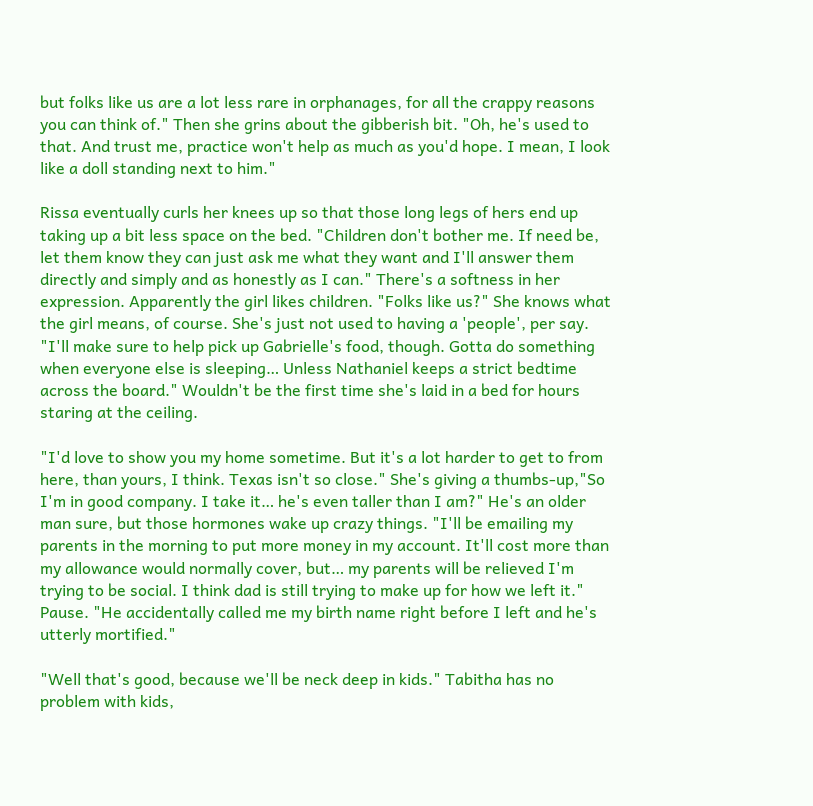but folks like us are a lot less rare in orphanages, for all the crappy reasons you can think of." Then she grins about the gibberish bit. "Oh, he's used to that. And trust me, practice won't help as much as you'd hope. I mean, I look like a doll standing next to him."

Rissa eventually curls her knees up so that those long legs of hers end up taking up a bit less space on the bed. "Children don't bother me. If need be, let them know they can just ask me what they want and I'll answer them directly and simply and as honestly as I can." There's a softness in her expression. Apparently the girl likes children. "Folks like us?" She knows what the girl means, of course. She's just not used to having a 'people', per say. "I'll make sure to help pick up Gabrielle's food, though. Gotta do something when everyone else is sleeping… Unless Nathaniel keeps a strict bedtime across the board." Wouldn't be the first time she's laid in a bed for hours staring at the ceiling.

"I'd love to show you my home sometime. But it's a lot harder to get to from here, than yours, I think. Texas isn't so close." She's giving a thumbs-up,"So I'm in good company. I take it… he's even taller than I am?" He's an older man sure, but those hormones wake up crazy things. "I'll be emailing my parents in the morning to put more money in my account. It'll cost more than my allowance would normally cover, but… my parents will be relieved I'm trying to be social. I think dad is still trying to make up for how we left it." Pause. "He accidentally called me my birth name right before I left and he's utterly mortified."

"Well that's good, because we'll be neck deep in kids." Tabitha has no problem with kids,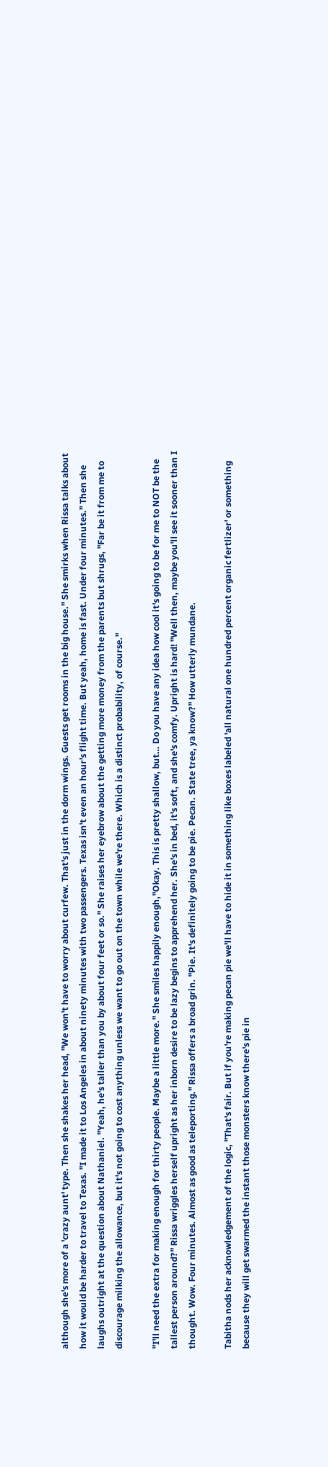although she's more of a 'crazy aunt' type. Then she shakes her head, "We won't have to worry about curfew. That's just in the dorm wings. Guests get rooms in the big house." She smirks when Rissa talks about how it would be harder to travel to Texas. "I made it to Los Angeles in about ninety minutes with two passengers. Texas isn't even an hour's flight time. But yeah, home is fast. Under four minutes." Then she laughs outright at the question about Nathaniel. "Yeah, he's taller than you by about four feet or so." She raises her eyebrow about the getting more money from the parents but shrugs, "Far be it from me to discourage milking the allowance, but it's not going to cost anything unless we want to go out on the town while we're there. Which is a distinct probability, of course."

"I'll need the extra for making enough for thirty people. Maybe a little more." She smiles happily enough,"Okay. This is pretty shallow, but… Do you have any idea how cool it's going to be for me to NOT be the tallest person around?" Rissa wriggles herself upright as her inborn desire to be lazy begins to apprehend her. She's in bed, it's soft, and she's comfy. Upright is hard! "Well then, maybe you'll see it sooner than I thought. Wow. Four minutes. Almost as good as teleporting." Rissa offers a broad grin. "Pie. It's definitely going to be pie. Pecan. State tree, ya know?" How utterly mundane.

Tabitha nods her acknowledgement of the logic, "That's fair. But if you're making pecan pie we'll have to hide it in something like boxes labeled 'all natural one hundred percent organic fertlizer' or something because they will get swarmed the instant those monsters know there's pie in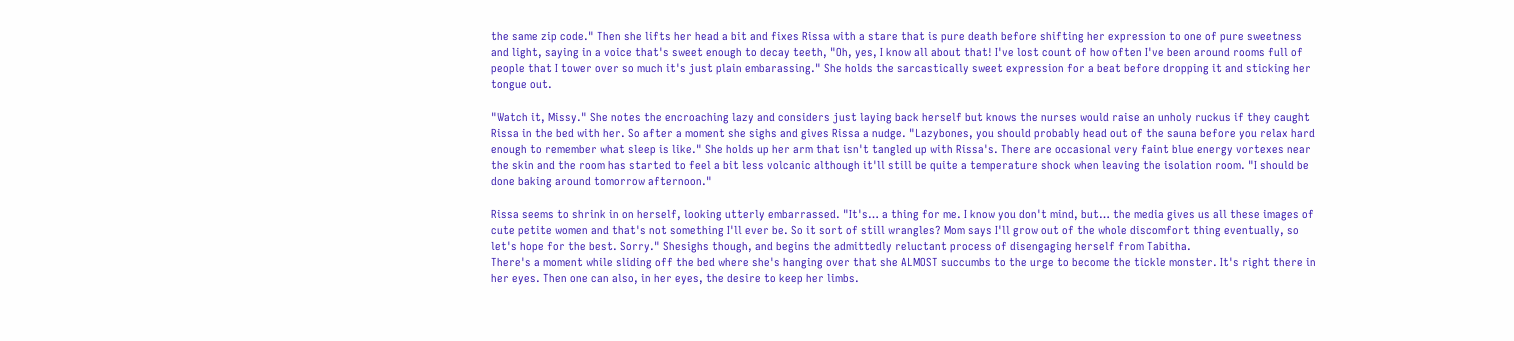the same zip code." Then she lifts her head a bit and fixes Rissa with a stare that is pure death before shifting her expression to one of pure sweetness and light, saying in a voice that's sweet enough to decay teeth, "Oh, yes, I know all about that! I've lost count of how often I've been around rooms full of people that I tower over so much it's just plain embarassing." She holds the sarcastically sweet expression for a beat before dropping it and sticking her tongue out.

"Watch it, Missy." She notes the encroaching lazy and considers just laying back herself but knows the nurses would raise an unholy ruckus if they caught Rissa in the bed with her. So after a moment she sighs and gives Rissa a nudge. "Lazybones, you should probably head out of the sauna before you relax hard enough to remember what sleep is like." She holds up her arm that isn't tangled up with Rissa's. There are occasional very faint blue energy vortexes near the skin and the room has started to feel a bit less volcanic although it'll still be quite a temperature shock when leaving the isolation room. "I should be done baking around tomorrow afternoon."

Rissa seems to shrink in on herself, looking utterly embarrassed. "It's… a thing for me. I know you don't mind, but… the media gives us all these images of cute petite women and that's not something I'll ever be. So it sort of still wrangles? Mom says I'll grow out of the whole discomfort thing eventually, so let's hope for the best. Sorry." Shesighs though, and begins the admittedly reluctant process of disengaging herself from Tabitha.
There's a moment while sliding off the bed where she's hanging over that she ALMOST succumbs to the urge to become the tickle monster. It's right there in her eyes. Then one can also, in her eyes, the desire to keep her limbs.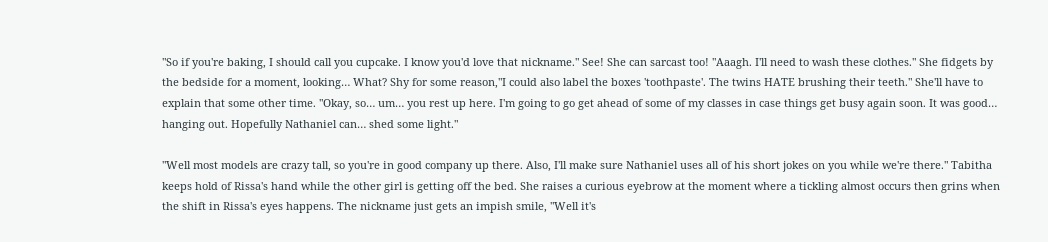"So if you're baking, I should call you cupcake. I know you'd love that nickname." See! She can sarcast too! "Aaagh. I'll need to wash these clothes." She fidgets by the bedside for a moment, looking… What? Shy for some reason,"I could also label the boxes 'toothpaste'. The twins HATE brushing their teeth." She'll have to explain that some other time. "Okay, so… um… you rest up here. I'm going to go get ahead of some of my classes in case things get busy again soon. It was good… hanging out. Hopefully Nathaniel can… shed some light."

"Well most models are crazy tall, so you're in good company up there. Also, I'll make sure Nathaniel uses all of his short jokes on you while we're there." Tabitha keeps hold of Rissa's hand while the other girl is getting off the bed. She raises a curious eyebrow at the moment where a tickling almost occurs then grins when the shift in Rissa's eyes happens. The nickname just gets an impish smile, "Well it's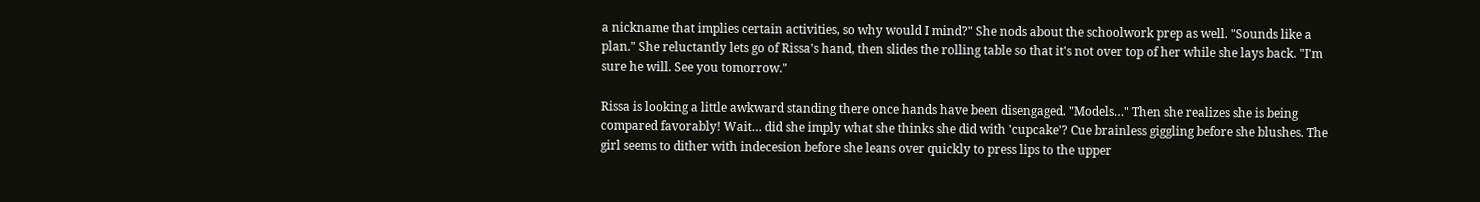a nickname that implies certain activities, so why would I mind?" She nods about the schoolwork prep as well. "Sounds like a plan." She reluctantly lets go of Rissa's hand, then slides the rolling table so that it's not over top of her while she lays back. "I'm sure he will. See you tomorrow."

Rissa is looking a little awkward standing there once hands have been disengaged. "Models…" Then she realizes she is being compared favorably! Wait… did she imply what she thinks she did with 'cupcake'? Cue brainless giggling before she blushes. The girl seems to dither with indecesion before she leans over quickly to press lips to the upper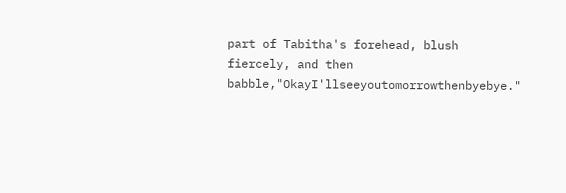part of Tabitha's forehead, blush fiercely, and then babble,"OkayI'llseeyoutomorrowthenbyebye."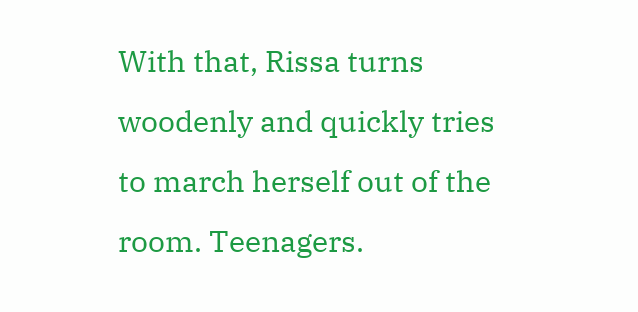With that, Rissa turns woodenly and quickly tries to march herself out of the room. Teenagers.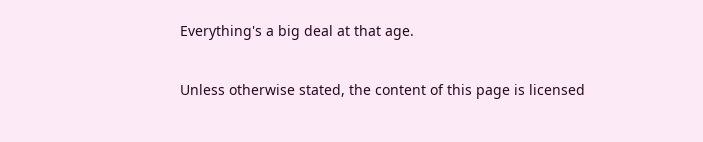Everything's a big deal at that age.

Unless otherwise stated, the content of this page is licensed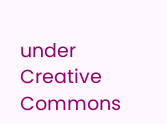under Creative Commons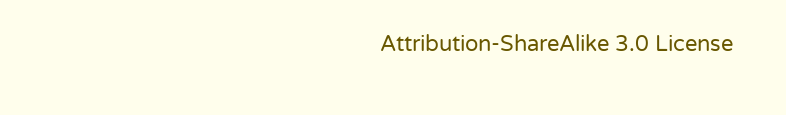Attribution-ShareAlike 3.0 License